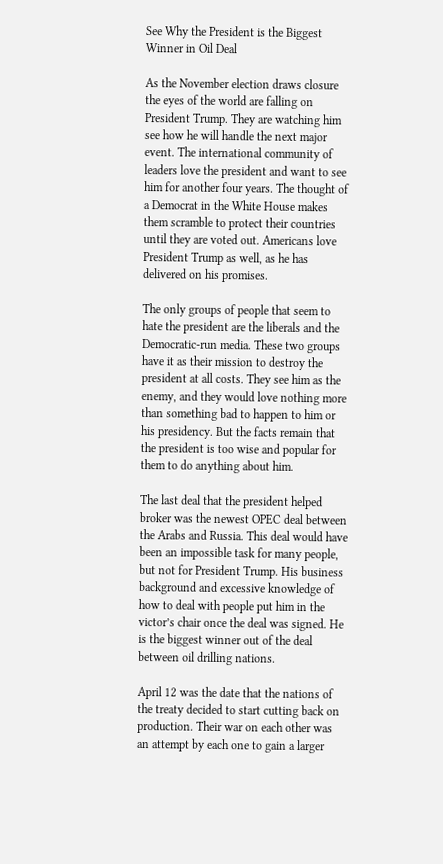See Why the President is the Biggest Winner in Oil Deal

As the November election draws closure the eyes of the world are falling on President Trump. They are watching him see how he will handle the next major event. The international community of leaders love the president and want to see him for another four years. The thought of a Democrat in the White House makes them scramble to protect their countries until they are voted out. Americans love President Trump as well, as he has delivered on his promises.

The only groups of people that seem to hate the president are the liberals and the Democratic-run media. These two groups have it as their mission to destroy the president at all costs. They see him as the enemy, and they would love nothing more than something bad to happen to him or his presidency. But the facts remain that the president is too wise and popular for them to do anything about him.

The last deal that the president helped broker was the newest OPEC deal between the Arabs and Russia. This deal would have been an impossible task for many people, but not for President Trump. His business background and excessive knowledge of how to deal with people put him in the victor’s chair once the deal was signed. He is the biggest winner out of the deal between oil drilling nations.

April 12 was the date that the nations of the treaty decided to start cutting back on production. Their war on each other was an attempt by each one to gain a larger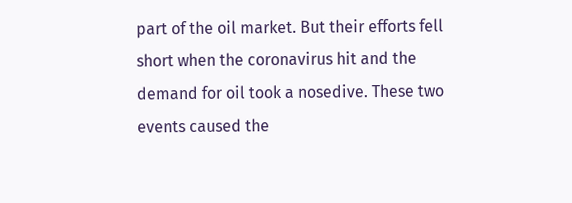part of the oil market. But their efforts fell short when the coronavirus hit and the demand for oil took a nosedive. These two events caused the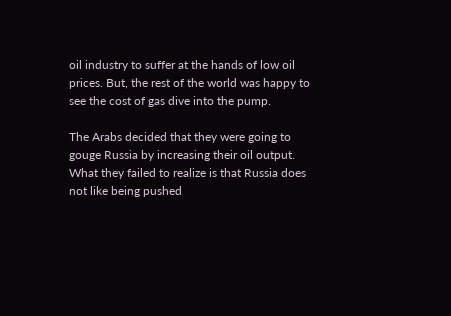oil industry to suffer at the hands of low oil prices. But, the rest of the world was happy to see the cost of gas dive into the pump.

The Arabs decided that they were going to gouge Russia by increasing their oil output. What they failed to realize is that Russia does not like being pushed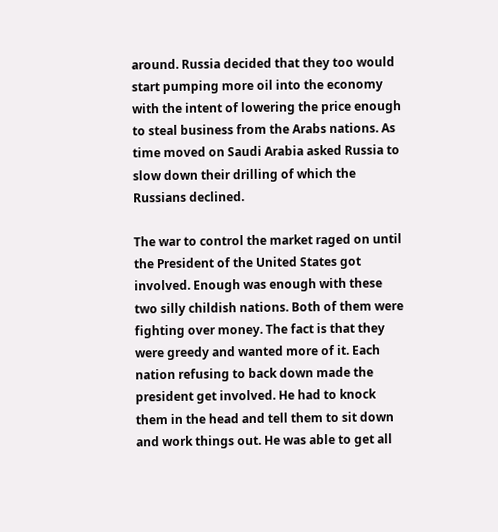around. Russia decided that they too would start pumping more oil into the economy with the intent of lowering the price enough to steal business from the Arabs nations. As time moved on Saudi Arabia asked Russia to slow down their drilling of which the Russians declined.

The war to control the market raged on until the President of the United States got involved. Enough was enough with these two silly childish nations. Both of them were fighting over money. The fact is that they were greedy and wanted more of it. Each nation refusing to back down made the president get involved. He had to knock them in the head and tell them to sit down and work things out. He was able to get all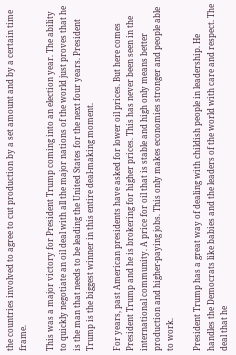the countries involved to agree to cut production by a set amount and by a certain time frame.

This was a major victory for President Trump coming into an election year. The ability to quickly negotiate an oil deal with all the major nations of the world just proves that he is the man that needs to be leading the United States for the next four years. President Trump is the biggest winner in this entire deal-making moment.

For years, past American presidents have asked for lower oil prices. But here comes President Trump and he is brokering for higher prices. This has never been seen in the international community. A price for oil that is stable and high only means better production and higher-paying jobs. This only makes economies stronger and people able to work.

President Trump has a great way of dealing with childish people in leadership. He handles the Democrats like babies and the leaders of the world with care and respect. The deal that he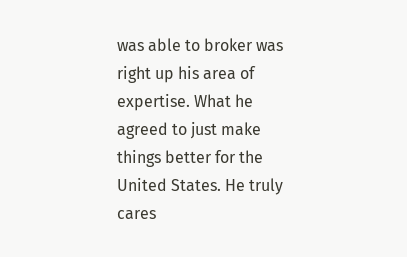was able to broker was right up his area of expertise. What he agreed to just make things better for the United States. He truly cares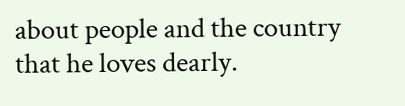about people and the country that he loves dearly.